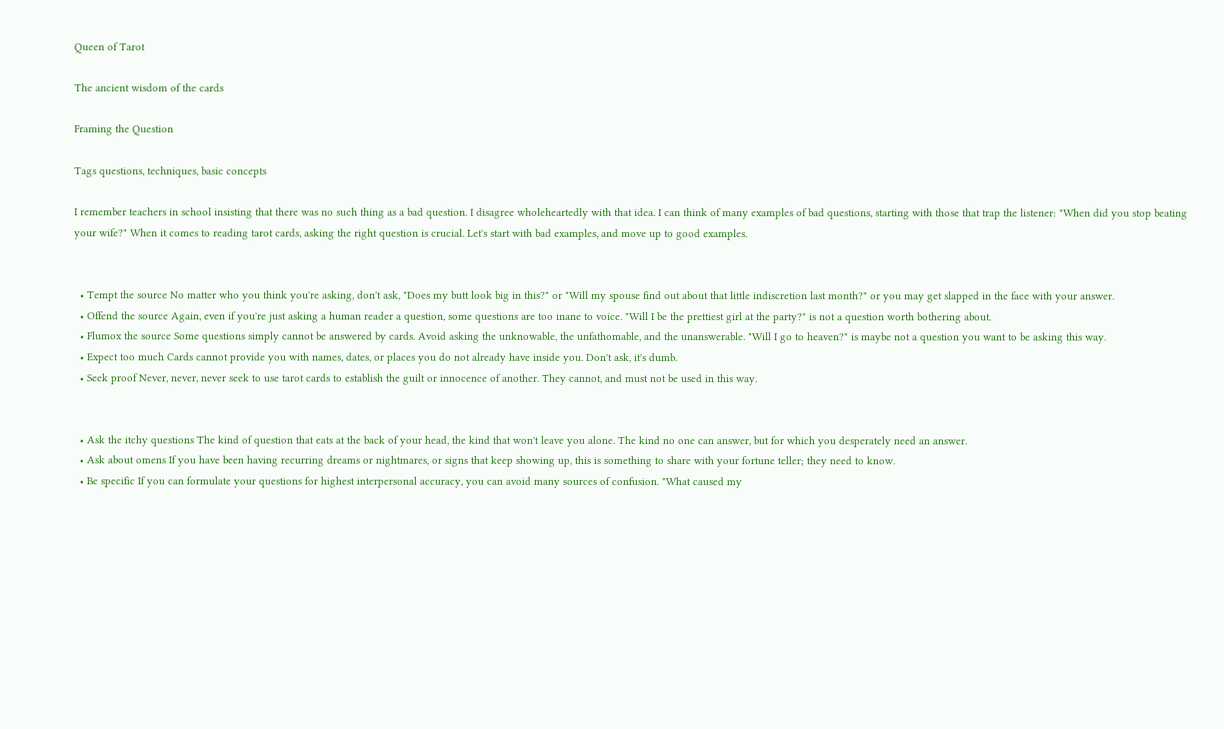Queen of Tarot

The ancient wisdom of the cards

Framing the Question

Tags questions, techniques, basic concepts

I remember teachers in school insisting that there was no such thing as a bad question. I disagree wholeheartedly with that idea. I can think of many examples of bad questions, starting with those that trap the listener: "When did you stop beating your wife?" When it comes to reading tarot cards, asking the right question is crucial. Let's start with bad examples, and move up to good examples.


  • Tempt the source No matter who you think you're asking, don't ask, "Does my butt look big in this?" or "Will my spouse find out about that little indiscretion last month?" or you may get slapped in the face with your answer.
  • Offend the source Again, even if you're just asking a human reader a question, some questions are too inane to voice. "Will I be the prettiest girl at the party?" is not a question worth bothering about.
  • Flumox the source Some questions simply cannot be answered by cards. Avoid asking the unknowable, the unfathomable, and the unanswerable. "Will I go to heaven?" is maybe not a question you want to be asking this way.
  • Expect too much Cards cannot provide you with names, dates, or places you do not already have inside you. Don't ask, it's dumb.
  • Seek proof Never, never, never seek to use tarot cards to establish the guilt or innocence of another. They cannot, and must not be used in this way.


  • Ask the itchy questions The kind of question that eats at the back of your head, the kind that won't leave you alone. The kind no one can answer, but for which you desperately need an answer.
  • Ask about omens If you have been having recurring dreams or nightmares, or signs that keep showing up, this is something to share with your fortune teller; they need to know.
  • Be specific If you can formulate your questions for highest interpersonal accuracy, you can avoid many sources of confusion. "What caused my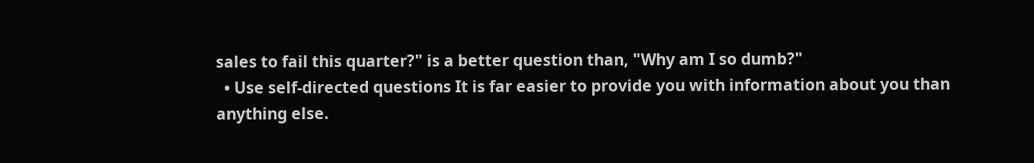sales to fail this quarter?" is a better question than, "Why am I so dumb?"
  • Use self-directed questions It is far easier to provide you with information about you than anything else.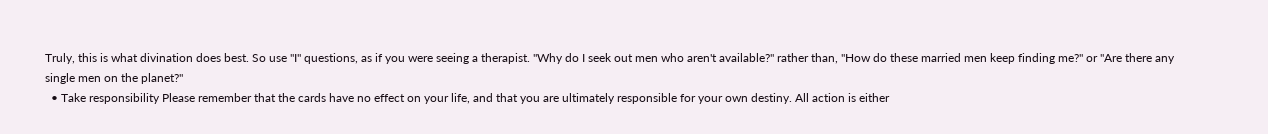Truly, this is what divination does best. So use "I" questions, as if you were seeing a therapist. "Why do I seek out men who aren't available?" rather than, "How do these married men keep finding me?" or "Are there any single men on the planet?"
  • Take responsibility Please remember that the cards have no effect on your life, and that you are ultimately responsible for your own destiny. All action is either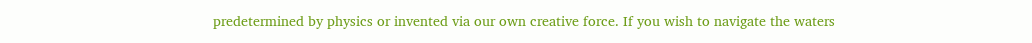predetermined by physics or invented via our own creative force. If you wish to navigate the waters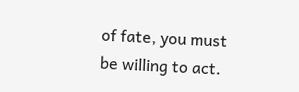of fate, you must be willing to act.